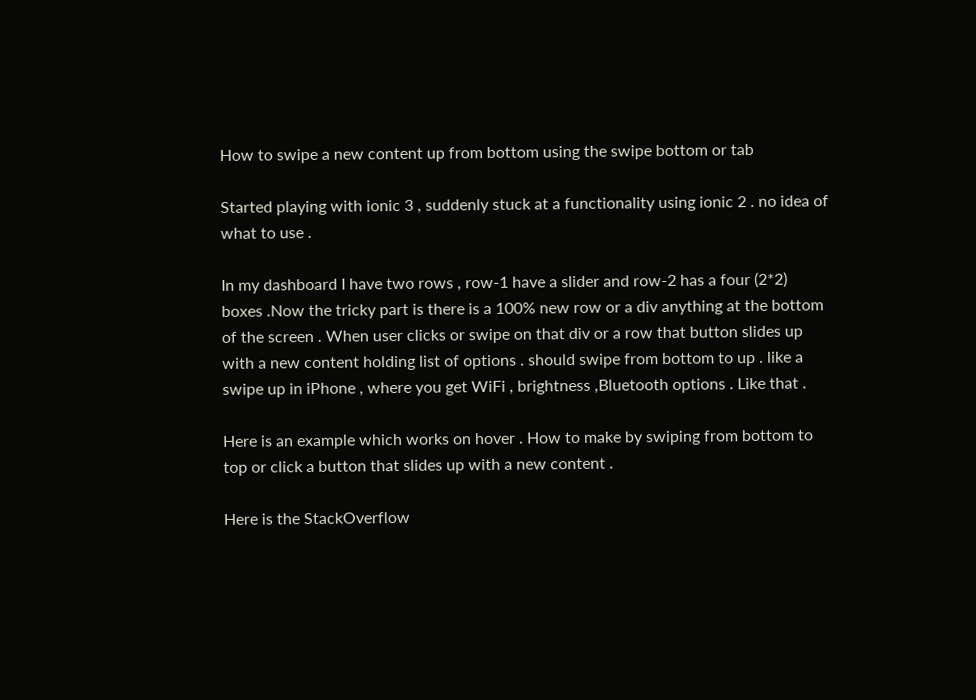How to swipe a new content up from bottom using the swipe bottom or tab

Started playing with ionic 3 , suddenly stuck at a functionality using ionic 2 . no idea of what to use .

In my dashboard I have two rows , row-1 have a slider and row-2 has a four (2*2) boxes .Now the tricky part is there is a 100% new row or a div anything at the bottom of the screen . When user clicks or swipe on that div or a row that button slides up with a new content holding list of options . should swipe from bottom to up . like a swipe up in iPhone , where you get WiFi , brightness ,Bluetooth options . Like that .

Here is an example which works on hover . How to make by swiping from bottom to top or click a button that slides up with a new content .

Here is the StackOverflow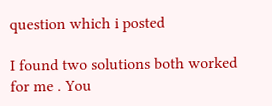question which i posted

I found two solutions both worked for me . You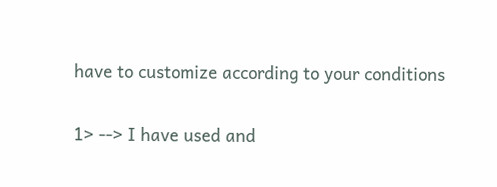have to customize according to your conditions

1> --> I have used and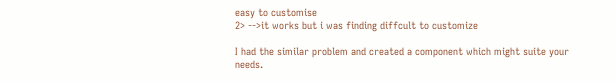easy to customise
2> -->it works but i was finding diffcult to customize

I had the similar problem and created a component which might suite your needs.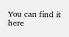You can find it here